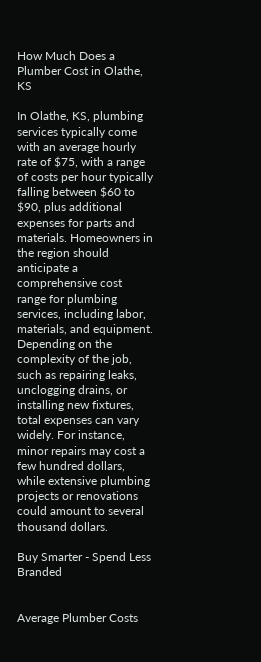How Much Does a Plumber Cost in Olathe, KS

In Olathe, KS, plumbing services typically come with an average hourly rate of $75, with a range of costs per hour typically falling between $60 to $90, plus additional expenses for parts and materials. Homeowners in the region should anticipate a comprehensive cost range for plumbing services, including labor, materials, and equipment. Depending on the complexity of the job, such as repairing leaks, unclogging drains, or installing new fixtures, total expenses can vary widely. For instance, minor repairs may cost a few hundred dollars, while extensive plumbing projects or renovations could amount to several thousand dollars.

Buy Smarter - Spend Less Branded


Average Plumber Costs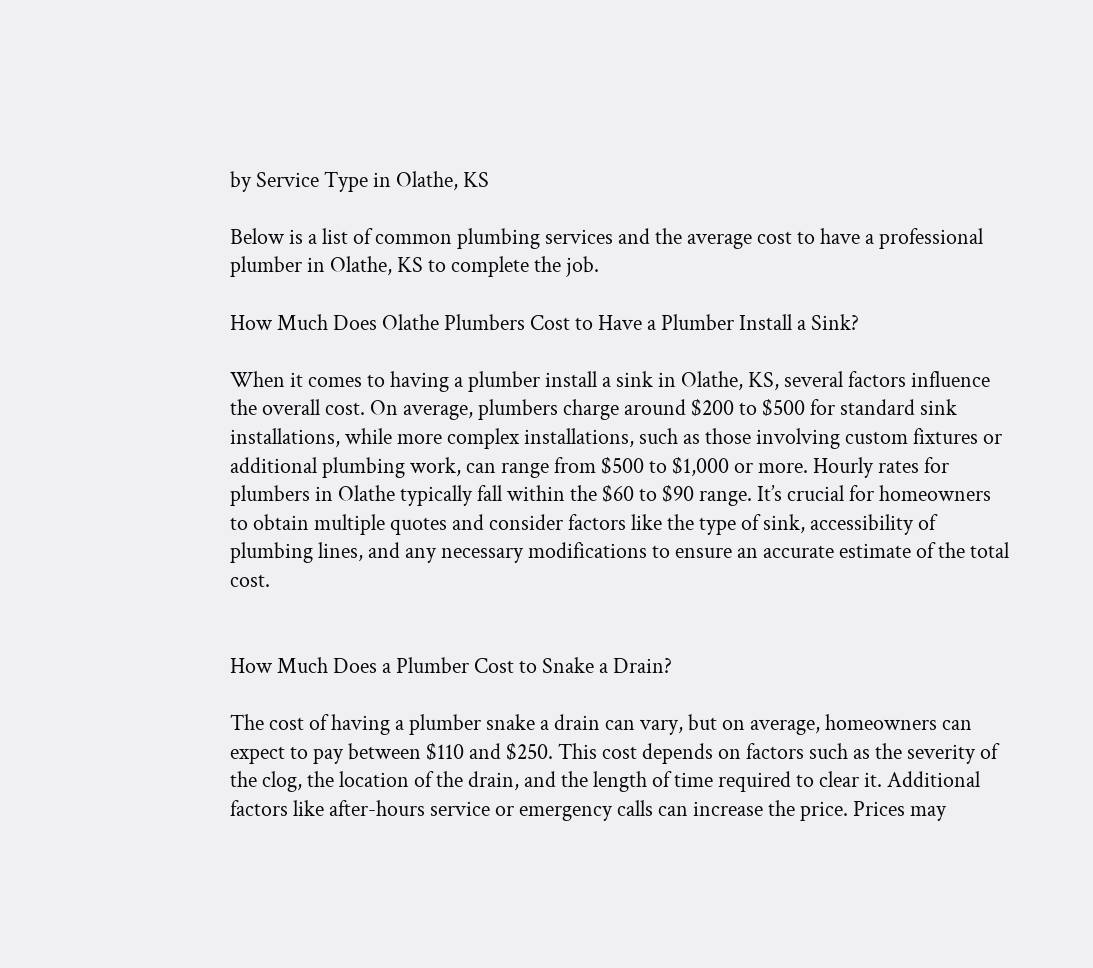by Service Type in Olathe, KS

Below is a list of common plumbing services and the average cost to have a professional plumber in Olathe, KS to complete the job.

How Much Does Olathe Plumbers Cost to Have a Plumber Install a Sink?

When it comes to having a plumber install a sink in Olathe, KS, several factors influence the overall cost. On average, plumbers charge around $200 to $500 for standard sink installations, while more complex installations, such as those involving custom fixtures or additional plumbing work, can range from $500 to $1,000 or more. Hourly rates for plumbers in Olathe typically fall within the $60 to $90 range. It’s crucial for homeowners to obtain multiple quotes and consider factors like the type of sink, accessibility of plumbing lines, and any necessary modifications to ensure an accurate estimate of the total cost.


How Much Does a Plumber Cost to Snake a Drain?

The cost of having a plumber snake a drain can vary, but on average, homeowners can expect to pay between $110 and $250. This cost depends on factors such as the severity of the clog, the location of the drain, and the length of time required to clear it. Additional factors like after-hours service or emergency calls can increase the price. Prices may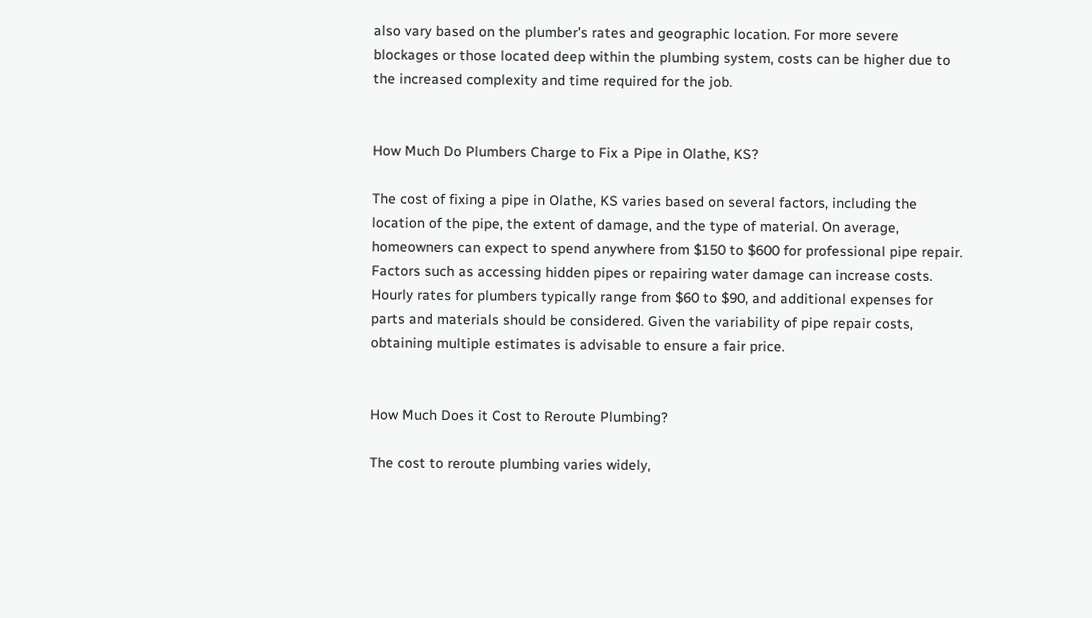also vary based on the plumber’s rates and geographic location. For more severe blockages or those located deep within the plumbing system, costs can be higher due to the increased complexity and time required for the job.


How Much Do Plumbers Charge to Fix a Pipe in Olathe, KS?

The cost of fixing a pipe in Olathe, KS varies based on several factors, including the location of the pipe, the extent of damage, and the type of material. On average, homeowners can expect to spend anywhere from $150 to $600 for professional pipe repair. Factors such as accessing hidden pipes or repairing water damage can increase costs. Hourly rates for plumbers typically range from $60 to $90, and additional expenses for parts and materials should be considered. Given the variability of pipe repair costs, obtaining multiple estimates is advisable to ensure a fair price.


How Much Does it Cost to Reroute Plumbing?

The cost to reroute plumbing varies widely,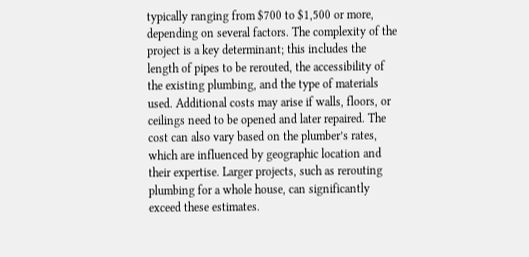typically ranging from $700 to $1,500 or more, depending on several factors. The complexity of the project is a key determinant; this includes the length of pipes to be rerouted, the accessibility of the existing plumbing, and the type of materials used. Additional costs may arise if walls, floors, or ceilings need to be opened and later repaired. The cost can also vary based on the plumber’s rates, which are influenced by geographic location and their expertise. Larger projects, such as rerouting plumbing for a whole house, can significantly exceed these estimates.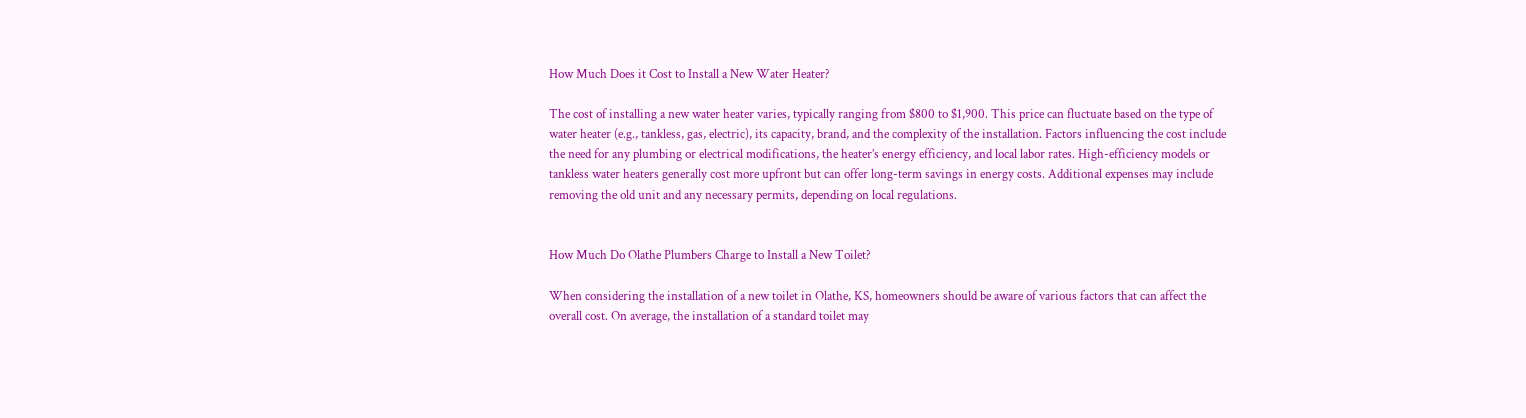How Much Does it Cost to Install a New Water Heater?

The cost of installing a new water heater varies, typically ranging from $800 to $1,900. This price can fluctuate based on the type of water heater (e.g., tankless, gas, electric), its capacity, brand, and the complexity of the installation. Factors influencing the cost include the need for any plumbing or electrical modifications, the heater’s energy efficiency, and local labor rates. High-efficiency models or tankless water heaters generally cost more upfront but can offer long-term savings in energy costs. Additional expenses may include removing the old unit and any necessary permits, depending on local regulations.


How Much Do Olathe Plumbers Charge to Install a New Toilet?

When considering the installation of a new toilet in Olathe, KS, homeowners should be aware of various factors that can affect the overall cost. On average, the installation of a standard toilet may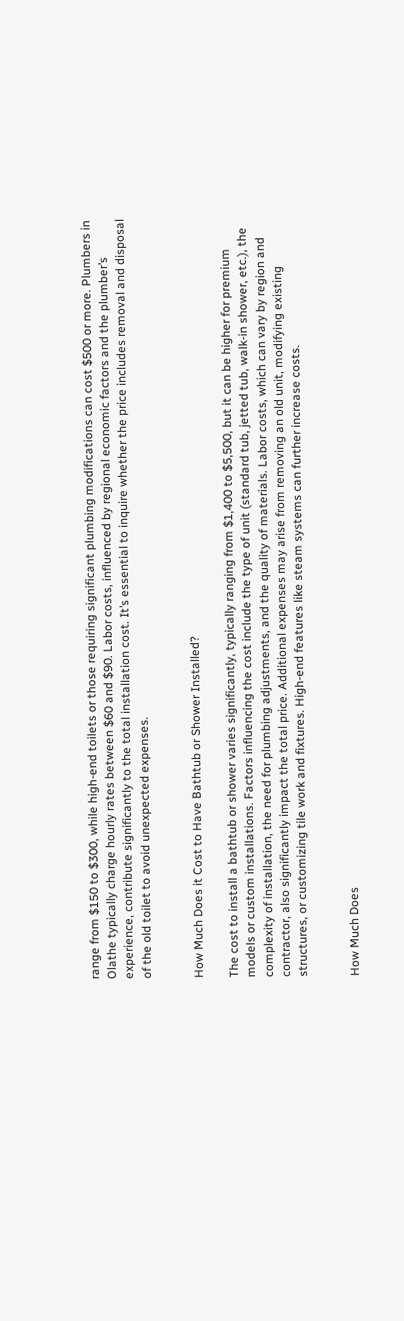range from $150 to $300, while high-end toilets or those requiring significant plumbing modifications can cost $500 or more. Plumbers in Olathe typically charge hourly rates between $60 and $90. Labor costs, influenced by regional economic factors and the plumber’s experience, contribute significantly to the total installation cost. It’s essential to inquire whether the price includes removal and disposal of the old toilet to avoid unexpected expenses.


How Much Does it Cost to Have Bathtub or Shower Installed?

The cost to install a bathtub or shower varies significantly, typically ranging from $1,400 to $5,500, but it can be higher for premium models or custom installations. Factors influencing the cost include the type of unit (standard tub, jetted tub, walk-in shower, etc.), the complexity of installation, the need for plumbing adjustments, and the quality of materials. Labor costs, which can vary by region and contractor, also significantly impact the total price. Additional expenses may arise from removing an old unit, modifying existing structures, or customizing tile work and fixtures. High-end features like steam systems can further increase costs.


How Much Does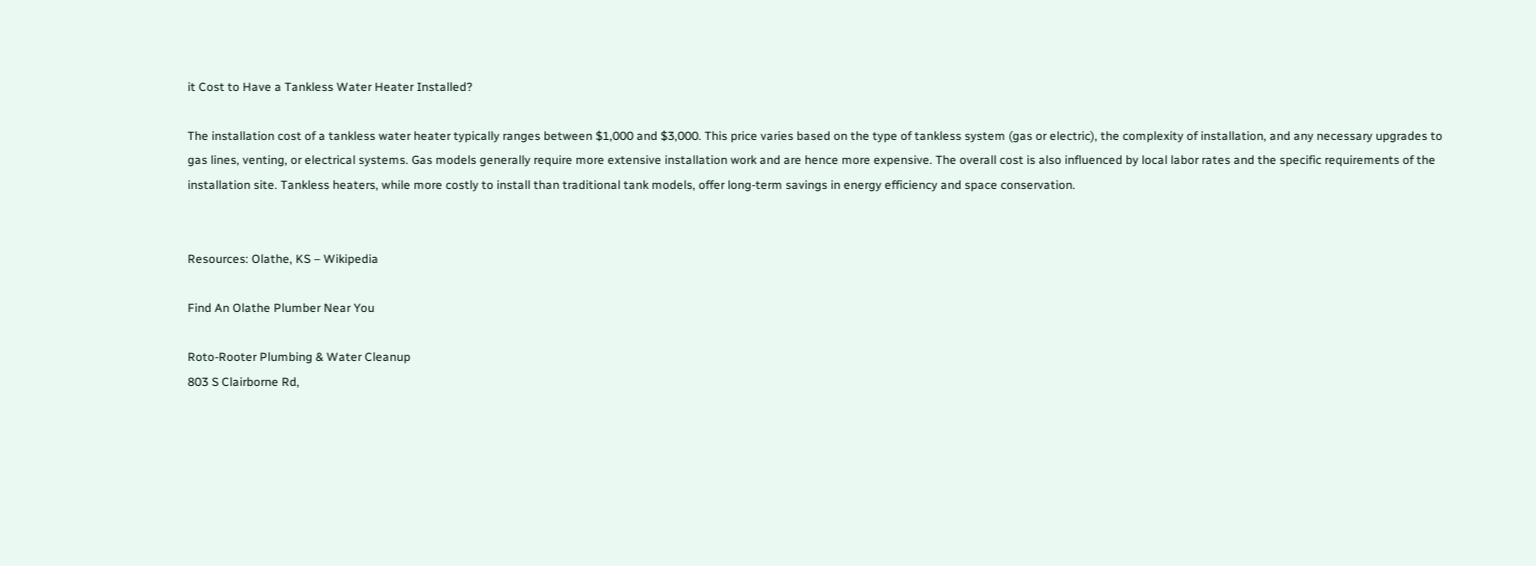it Cost to Have a Tankless Water Heater Installed?

The installation cost of a tankless water heater typically ranges between $1,000 and $3,000. This price varies based on the type of tankless system (gas or electric), the complexity of installation, and any necessary upgrades to gas lines, venting, or electrical systems. Gas models generally require more extensive installation work and are hence more expensive. The overall cost is also influenced by local labor rates and the specific requirements of the installation site. Tankless heaters, while more costly to install than traditional tank models, offer long-term savings in energy efficiency and space conservation.


Resources: Olathe, KS – Wikipedia

Find An Olathe Plumber Near You

Roto-Rooter Plumbing & Water Cleanup
803 S Clairborne Rd,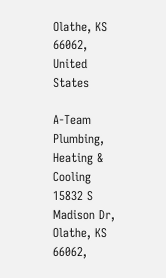Olathe, KS 66062, United States

A-Team Plumbing, Heating & Cooling
15832 S Madison Dr, Olathe, KS 66062,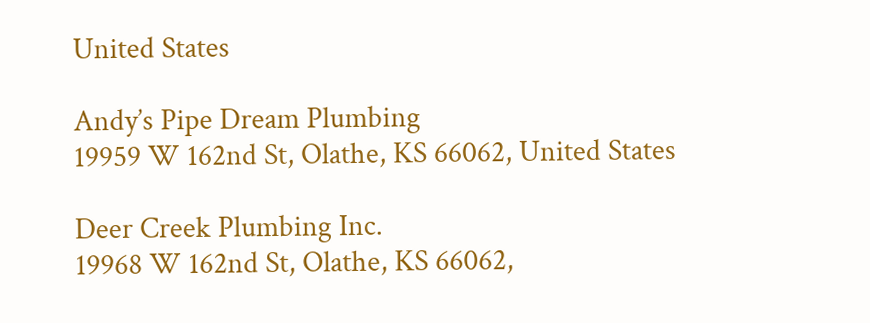United States

Andy’s Pipe Dream Plumbing
19959 W 162nd St, Olathe, KS 66062, United States

Deer Creek Plumbing Inc.
19968 W 162nd St, Olathe, KS 66062,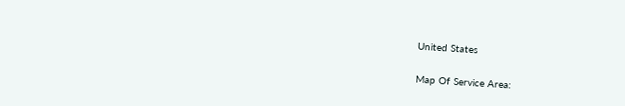United States


Map Of Service Area: